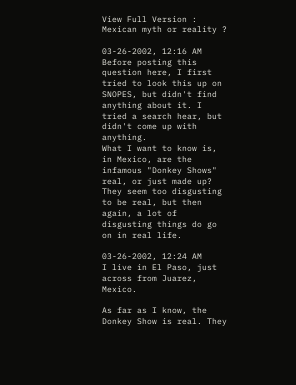View Full Version : Mexican myth or reality ?

03-26-2002, 12:16 AM
Before posting this question here, I first tried to look this up on SNOPES, but didn't find anything about it. I tried a search hear, but didn't come up with anything.
What I want to know is, in Mexico, are the infamous "Donkey Shows" real, or just made up? They seem too disgusting to be real, but then again, a lot of disgusting things do go on in real life.

03-26-2002, 12:24 AM
I live in El Paso, just across from Juarez, Mexico.

As far as I know, the Donkey Show is real. They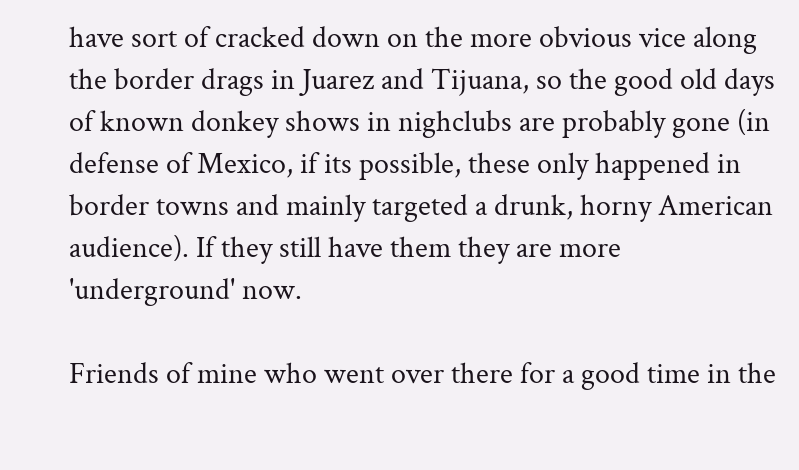have sort of cracked down on the more obvious vice along the border drags in Juarez and Tijuana, so the good old days of known donkey shows in nighclubs are probably gone (in defense of Mexico, if its possible, these only happened in border towns and mainly targeted a drunk, horny American audience). If they still have them they are more 'underground' now.

Friends of mine who went over there for a good time in the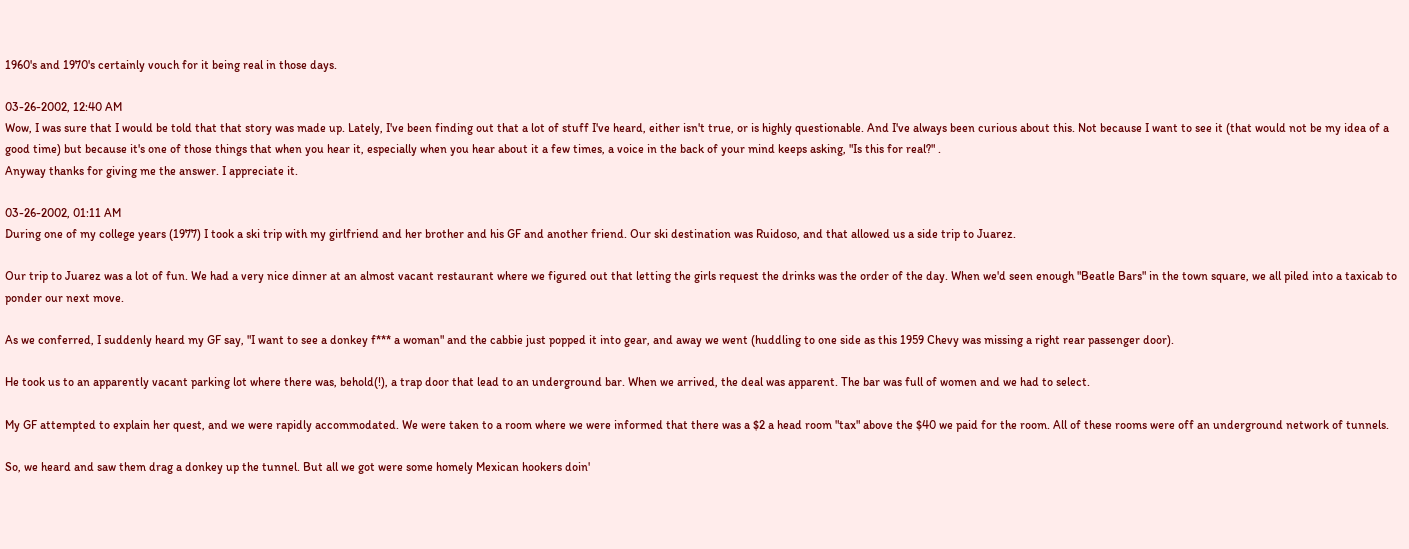1960's and 1970's certainly vouch for it being real in those days.

03-26-2002, 12:40 AM
Wow, I was sure that I would be told that that story was made up. Lately, I've been finding out that a lot of stuff I've heard, either isn't true, or is highly questionable. And I've always been curious about this. Not because I want to see it (that would not be my idea of a good time) but because it's one of those things that when you hear it, especially when you hear about it a few times, a voice in the back of your mind keeps asking, "Is this for real?" .
Anyway thanks for giving me the answer. I appreciate it.

03-26-2002, 01:11 AM
During one of my college years (1977) I took a ski trip with my girlfriend and her brother and his GF and another friend. Our ski destination was Ruidoso, and that allowed us a side trip to Juarez.

Our trip to Juarez was a lot of fun. We had a very nice dinner at an almost vacant restaurant where we figured out that letting the girls request the drinks was the order of the day. When we'd seen enough "Beatle Bars" in the town square, we all piled into a taxicab to ponder our next move.

As we conferred, I suddenly heard my GF say, "I want to see a donkey f*** a woman" and the cabbie just popped it into gear, and away we went (huddling to one side as this 1959 Chevy was missing a right rear passenger door).

He took us to an apparently vacant parking lot where there was, behold(!), a trap door that lead to an underground bar. When we arrived, the deal was apparent. The bar was full of women and we had to select.

My GF attempted to explain her quest, and we were rapidly accommodated. We were taken to a room where we were informed that there was a $2 a head room "tax" above the $40 we paid for the room. All of these rooms were off an underground network of tunnels.

So, we heard and saw them drag a donkey up the tunnel. But all we got were some homely Mexican hookers doin'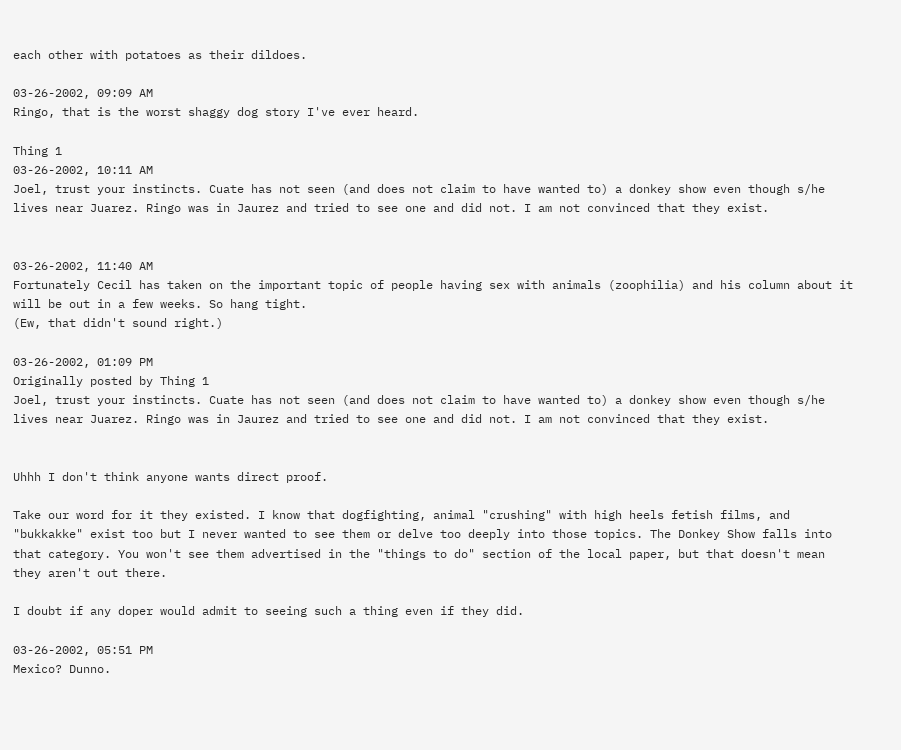each other with potatoes as their dildoes.

03-26-2002, 09:09 AM
Ringo, that is the worst shaggy dog story I've ever heard.

Thing 1
03-26-2002, 10:11 AM
Joel, trust your instincts. Cuate has not seen (and does not claim to have wanted to) a donkey show even though s/he lives near Juarez. Ringo was in Jaurez and tried to see one and did not. I am not convinced that they exist.


03-26-2002, 11:40 AM
Fortunately Cecil has taken on the important topic of people having sex with animals (zoophilia) and his column about it will be out in a few weeks. So hang tight.
(Ew, that didn't sound right.)

03-26-2002, 01:09 PM
Originally posted by Thing 1
Joel, trust your instincts. Cuate has not seen (and does not claim to have wanted to) a donkey show even though s/he lives near Juarez. Ringo was in Jaurez and tried to see one and did not. I am not convinced that they exist.


Uhhh I don't think anyone wants direct proof.

Take our word for it they existed. I know that dogfighting, animal "crushing" with high heels fetish films, and "bukkakke" exist too but I never wanted to see them or delve too deeply into those topics. The Donkey Show falls into that category. You won't see them advertised in the "things to do" section of the local paper, but that doesn't mean they aren't out there.

I doubt if any doper would admit to seeing such a thing even if they did.

03-26-2002, 05:51 PM
Mexico? Dunno.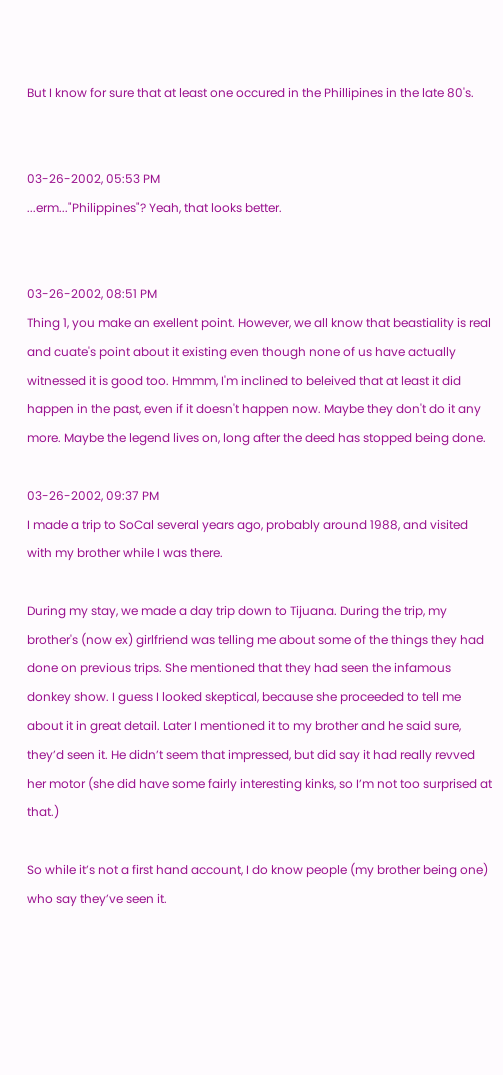But I know for sure that at least one occured in the Phillipines in the late 80's.


03-26-2002, 05:53 PM
...erm..."Philippines"? Yeah, that looks better.


03-26-2002, 08:51 PM
Thing 1, you make an exellent point. However, we all know that beastiality is real and cuate's point about it existing even though none of us have actually witnessed it is good too. Hmmm, I'm inclined to beleived that at least it did happen in the past, even if it doesn't happen now. Maybe they don't do it any more. Maybe the legend lives on, long after the deed has stopped being done.

03-26-2002, 09:37 PM
I made a trip to SoCal several years ago, probably around 1988, and visited with my brother while I was there.

During my stay, we made a day trip down to Tijuana. During the trip, my brother's (now ex) girlfriend was telling me about some of the things they had done on previous trips. She mentioned that they had seen the infamous donkey show. I guess I looked skeptical, because she proceeded to tell me about it in great detail. Later I mentioned it to my brother and he said sure, they’d seen it. He didn’t seem that impressed, but did say it had really revved her motor (she did have some fairly interesting kinks, so I’m not too surprised at that.)

So while it’s not a first hand account, I do know people (my brother being one) who say they’ve seen it.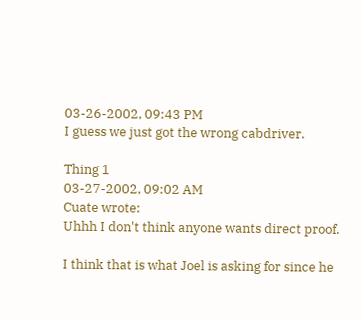03-26-2002, 09:43 PM
I guess we just got the wrong cabdriver.

Thing 1
03-27-2002, 09:02 AM
Cuate wrote:
Uhhh I don't think anyone wants direct proof.

I think that is what Joel is asking for since he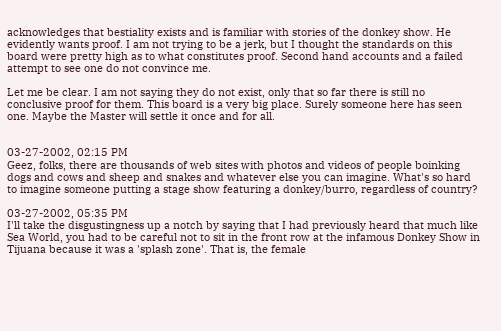acknowledges that bestiality exists and is familiar with stories of the donkey show. He evidently wants proof. I am not trying to be a jerk, but I thought the standards on this board were pretty high as to what constitutes proof. Second hand accounts and a failed attempt to see one do not convince me.

Let me be clear. I am not saying they do not exist, only that so far there is still no conclusive proof for them. This board is a very big place. Surely someone here has seen one. Maybe the Master will settle it once and for all.


03-27-2002, 02:15 PM
Geez, folks, there are thousands of web sites with photos and videos of people boinking dogs and cows and sheep and snakes and whatever else you can imagine. What's so hard to imagine someone putting a stage show featuring a donkey/burro, regardless of country?

03-27-2002, 05:35 PM
I'll take the disgustingness up a notch by saying that I had previously heard that much like Sea World, you had to be careful not to sit in the front row at the infamous Donkey Show in Tijuana because it was a 'splash zone'. That is, the female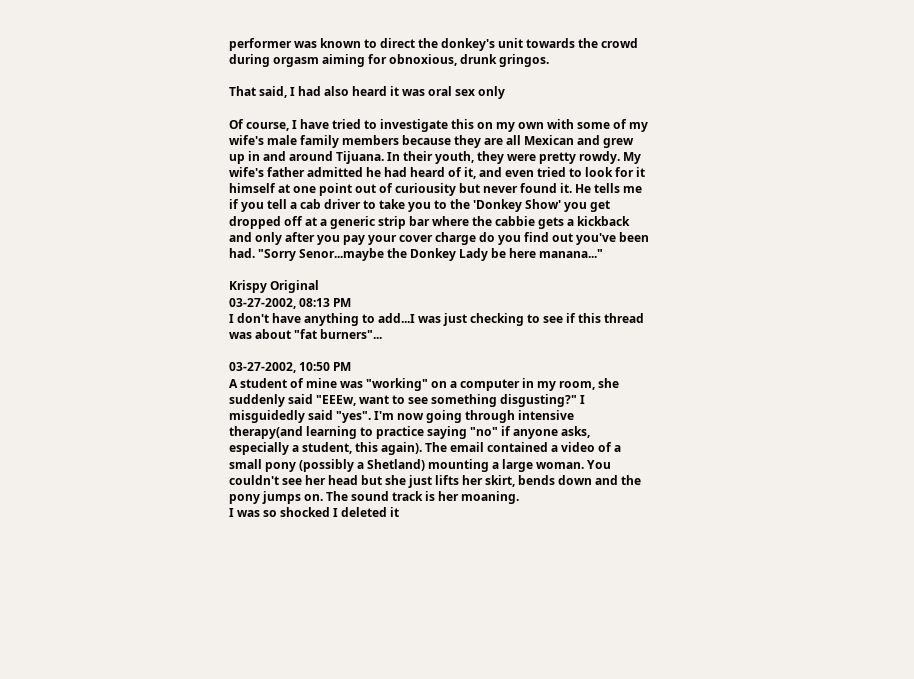performer was known to direct the donkey's unit towards the crowd during orgasm aiming for obnoxious, drunk gringos.

That said, I had also heard it was oral sex only

Of course, I have tried to investigate this on my own with some of my wife's male family members because they are all Mexican and grew up in and around Tijuana. In their youth, they were pretty rowdy. My wife's father admitted he had heard of it, and even tried to look for it himself at one point out of curiousity but never found it. He tells me if you tell a cab driver to take you to the 'Donkey Show' you get dropped off at a generic strip bar where the cabbie gets a kickback and only after you pay your cover charge do you find out you've been had. "Sorry Senor...maybe the Donkey Lady be here manana..."

Krispy Original
03-27-2002, 08:13 PM
I don't have anything to add...I was just checking to see if this thread was about "fat burners"...

03-27-2002, 10:50 PM
A student of mine was "working" on a computer in my room, she suddenly said "EEEw, want to see something disgusting?" I misguidedly said "yes". I'm now going through intensive therapy(and learning to practice saying "no" if anyone asks, especially a student, this again). The email contained a video of a small pony (possibly a Shetland) mounting a large woman. You couldn't see her head but she just lifts her skirt, bends down and the pony jumps on. The sound track is her moaning.
I was so shocked I deleted it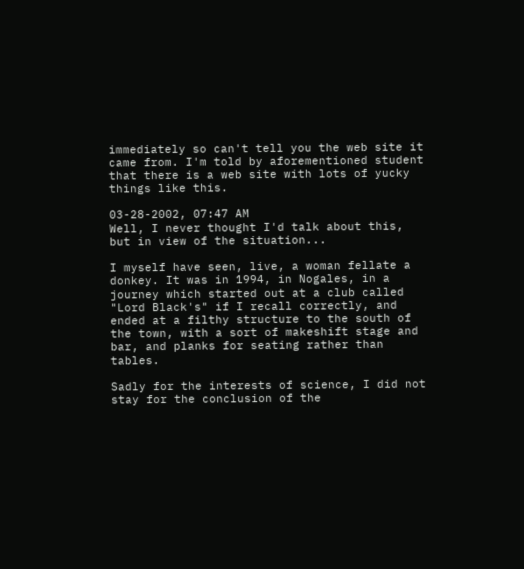immediately so can't tell you the web site it came from. I'm told by aforementioned student that there is a web site with lots of yucky things like this.

03-28-2002, 07:47 AM
Well, I never thought I'd talk about this, but in view of the situation...

I myself have seen, live, a woman fellate a donkey. It was in 1994, in Nogales, in a journey which started out at a club called "Lord Black's" if I recall correctly, and ended at a filthy structure to the south of the town, with a sort of makeshift stage and bar, and planks for seating rather than tables.

Sadly for the interests of science, I did not stay for the conclusion of the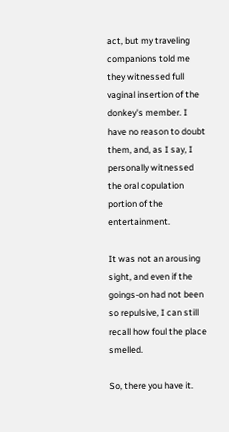act, but my traveling companions told me they witnessed full vaginal insertion of the donkey's member. I have no reason to doubt them, and, as I say, I personally witnessed the oral copulation portion of the entertainment.

It was not an arousing sight, and even if the goings-on had not been so repulsive, I can still recall how foul the place smelled.

So, there you have it.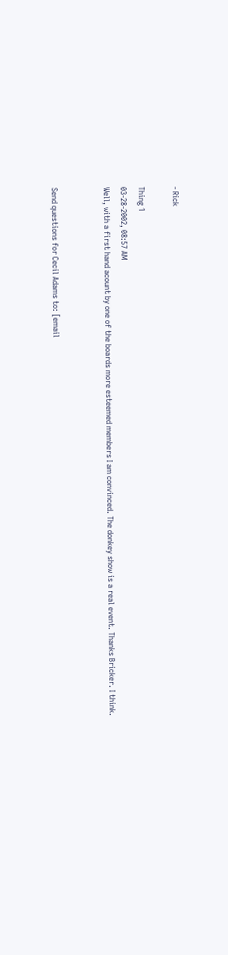- Rick

Thing 1
03-28-2002, 08:57 AM
Well, with a first hand acount by one of the boards more esteemed members I am convinced. The donkey show is a real event. Thanks Bricker. I think.


Send questions for Cecil Adams to: [email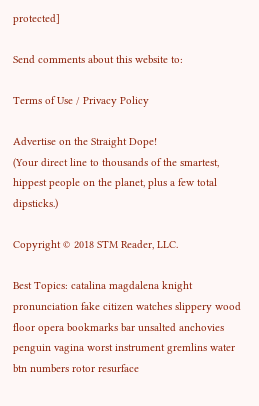protected]

Send comments about this website to:

Terms of Use / Privacy Policy

Advertise on the Straight Dope!
(Your direct line to thousands of the smartest, hippest people on the planet, plus a few total dipsticks.)

Copyright © 2018 STM Reader, LLC.

Best Topics: catalina magdalena knight pronunciation fake citizen watches slippery wood floor opera bookmarks bar unsalted anchovies penguin vagina worst instrument gremlins water btn numbers rotor resurface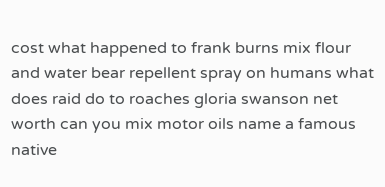cost what happened to frank burns mix flour and water bear repellent spray on humans what does raid do to roaches gloria swanson net worth can you mix motor oils name a famous native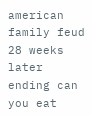american family feud 28 weeks later ending can you eat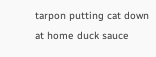tarpon putting cat down at home duck sauce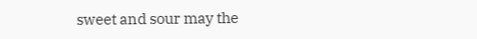sweet and sour may the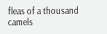fleas of a thousand camels